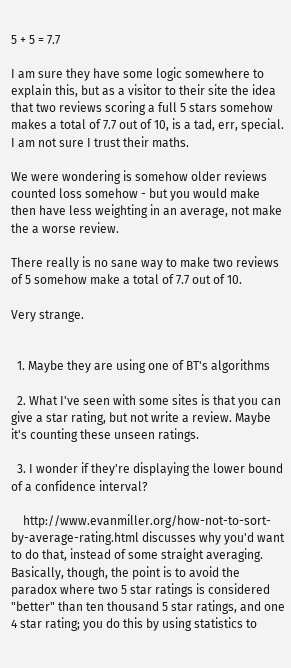5 + 5 = 7.7

I am sure they have some logic somewhere to explain this, but as a visitor to their site the idea that two reviews scoring a full 5 stars somehow makes a total of 7.7 out of 10, is a tad, err, special. I am not sure I trust their maths.

We were wondering is somehow older reviews counted loss somehow - but you would make then have less weighting in an average, not make the a worse review.

There really is no sane way to make two reviews of 5 somehow make a total of 7.7 out of 10.

Very strange.


  1. Maybe they are using one of BT's algorithms

  2. What I've seen with some sites is that you can give a star rating, but not write a review. Maybe it's counting these unseen ratings.

  3. I wonder if they're displaying the lower bound of a confidence interval?

    http://www.evanmiller.org/how-not-to-sort-by-average-rating.html discusses why you'd want to do that, instead of some straight averaging. Basically, though, the point is to avoid the paradox where two 5 star ratings is considered "better" than ten thousand 5 star ratings, and one 4 star rating; you do this by using statistics to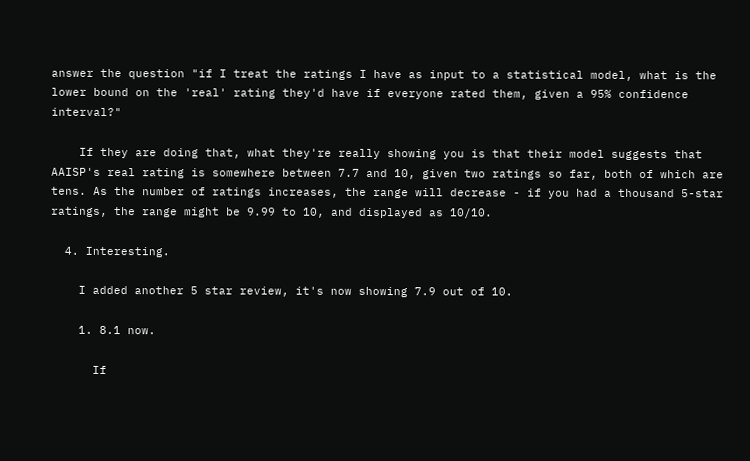answer the question "if I treat the ratings I have as input to a statistical model, what is the lower bound on the 'real' rating they'd have if everyone rated them, given a 95% confidence interval?"

    If they are doing that, what they're really showing you is that their model suggests that AAISP's real rating is somewhere between 7.7 and 10, given two ratings so far, both of which are tens. As the number of ratings increases, the range will decrease - if you had a thousand 5-star ratings, the range might be 9.99 to 10, and displayed as 10/10.

  4. Interesting.

    I added another 5 star review, it's now showing 7.9 out of 10.

    1. 8.1 now.

      If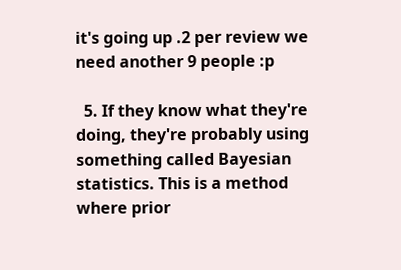it's going up .2 per review we need another 9 people :p

  5. If they know what they're doing, they're probably using something called Bayesian statistics. This is a method where prior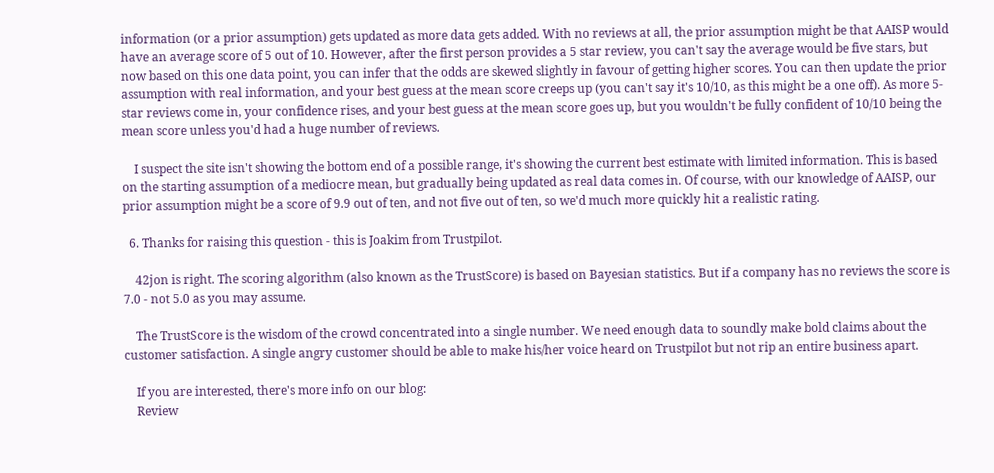information (or a prior assumption) gets updated as more data gets added. With no reviews at all, the prior assumption might be that AAISP would have an average score of 5 out of 10. However, after the first person provides a 5 star review, you can't say the average would be five stars, but now based on this one data point, you can infer that the odds are skewed slightly in favour of getting higher scores. You can then update the prior assumption with real information, and your best guess at the mean score creeps up (you can't say it's 10/10, as this might be a one off). As more 5-star reviews come in, your confidence rises, and your best guess at the mean score goes up, but you wouldn't be fully confident of 10/10 being the mean score unless you'd had a huge number of reviews.

    I suspect the site isn't showing the bottom end of a possible range, it's showing the current best estimate with limited information. This is based on the starting assumption of a mediocre mean, but gradually being updated as real data comes in. Of course, with our knowledge of AAISP, our prior assumption might be a score of 9.9 out of ten, and not five out of ten, so we'd much more quickly hit a realistic rating.

  6. Thanks for raising this question - this is Joakim from Trustpilot.

    42jon is right. The scoring algorithm (also known as the TrustScore) is based on Bayesian statistics. But if a company has no reviews the score is 7.0 - not 5.0 as you may assume.

    The TrustScore is the wisdom of the crowd concentrated into a single number. We need enough data to soundly make bold claims about the customer satisfaction. A single angry customer should be able to make his/her voice heard on Trustpilot but not rip an entire business apart.

    If you are interested, there's more info on our blog:
    Review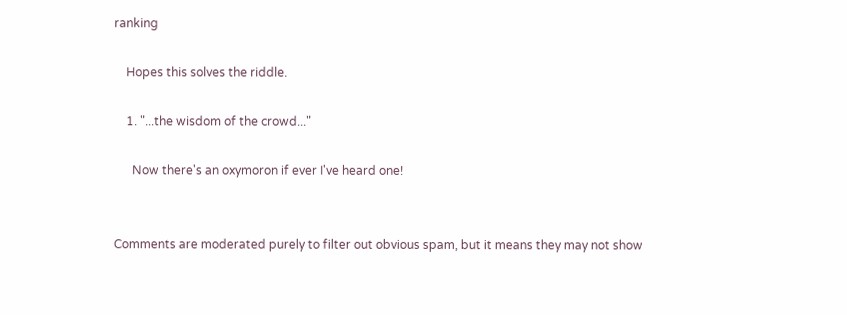ranking

    Hopes this solves the riddle.

    1. "...the wisdom of the crowd..."

      Now there's an oxymoron if ever I've heard one!


Comments are moderated purely to filter out obvious spam, but it means they may not show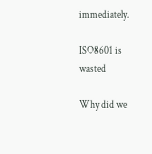immediately.

ISO8601 is wasted

Why did we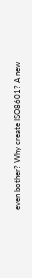even bother? Why create ISO8601? A new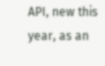API, new this year, as an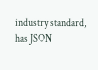industry standard, has JSON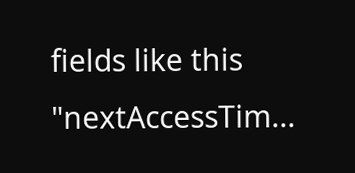fields like this "nextAccessTim...